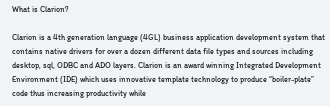What is Clarion?

Clarion is a 4th generation language (4GL) business application development system that contains native drivers for over a dozen different data file types and sources including desktop, sql, ODBC and ADO layers. Clarion is an award winning Integrated Development Environment (IDE) which uses innovative template technology to produce “boiler-plate” code thus increasing productivity while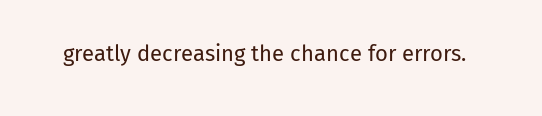greatly decreasing the chance for errors.